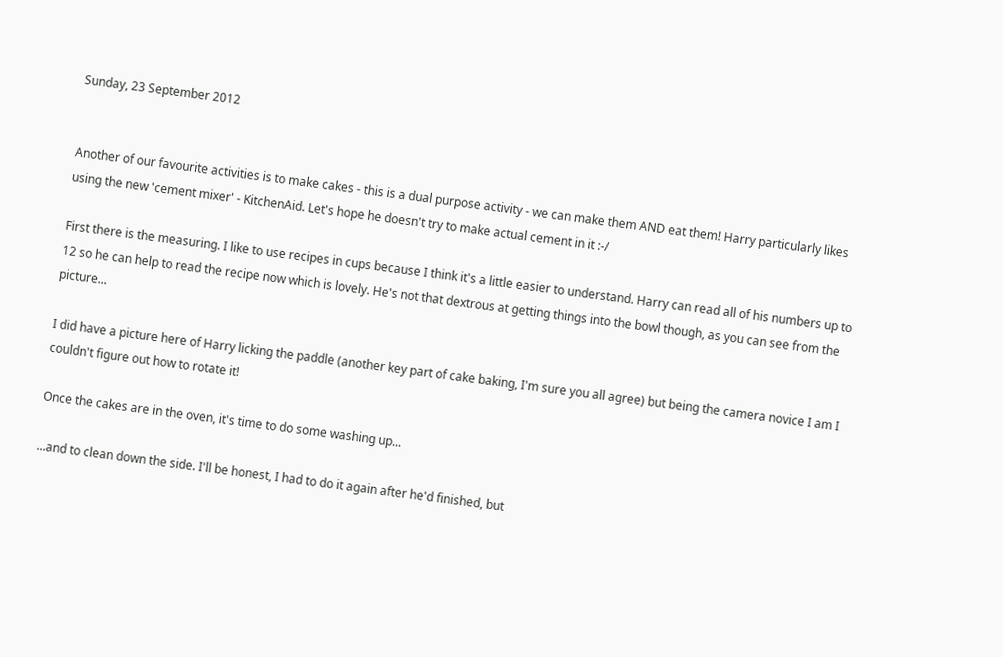Sunday, 23 September 2012


Another of our favourite activities is to make cakes - this is a dual purpose activity - we can make them AND eat them! Harry particularly likes using the new 'cement mixer' - KitchenAid. Let's hope he doesn't try to make actual cement in it :-/

First there is the measuring. I like to use recipes in cups because I think it's a little easier to understand. Harry can read all of his numbers up to 12 so he can help to read the recipe now which is lovely. He's not that dextrous at getting things into the bowl though, as you can see from the picture...

I did have a picture here of Harry licking the paddle (another key part of cake baking, I'm sure you all agree) but being the camera novice I am I couldn't figure out how to rotate it!

Once the cakes are in the oven, it's time to do some washing up...

...and to clean down the side. I'll be honest, I had to do it again after he'd finished, but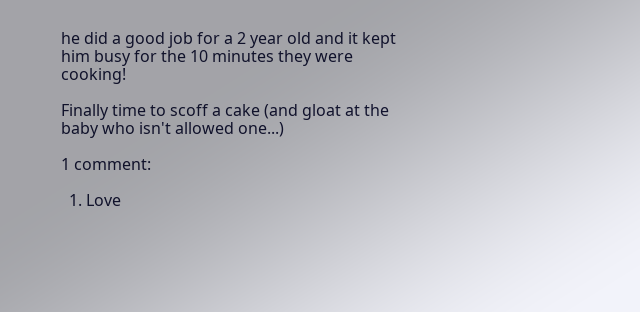he did a good job for a 2 year old and it kept him busy for the 10 minutes they were cooking!

Finally time to scoff a cake (and gloat at the baby who isn't allowed one...)

1 comment:

  1. Love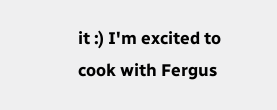it :) I'm excited to cook with Fergus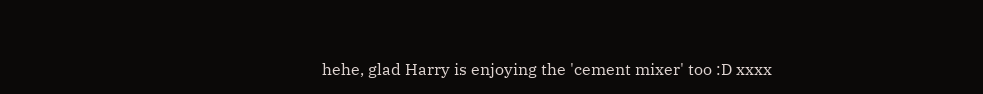hehe, glad Harry is enjoying the 'cement mixer' too :D xxxx